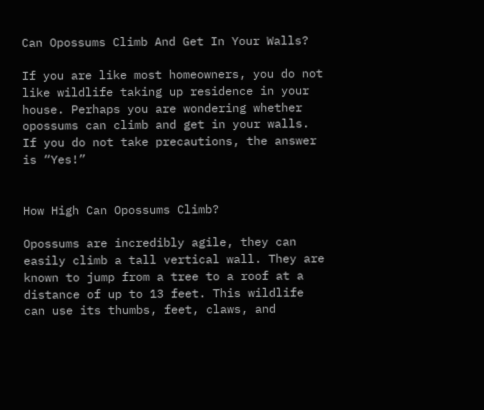Can Opossums Climb And Get In Your Walls?

If you are like most homeowners, you do not like wildlife taking up residence in your house. Perhaps you are wondering whether opossums can climb and get in your walls. If you do not take precautions, the answer is “Yes!”


How High Can Opossums Climb?

Opossums are incredibly agile, they can easily climb a tall vertical wall. They are known to jump from a tree to a roof at a distance of up to 13 feet. This wildlife can use its thumbs, feet, claws, and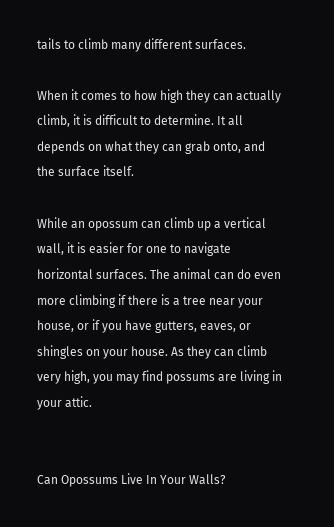tails to climb many different surfaces.

When it comes to how high they can actually climb, it is difficult to determine. It all depends on what they can grab onto, and the surface itself.

While an opossum can climb up a vertical wall, it is easier for one to navigate horizontal surfaces. The animal can do even more climbing if there is a tree near your house, or if you have gutters, eaves, or shingles on your house. As they can climb very high, you may find possums are living in your attic.


Can Opossums Live In Your Walls?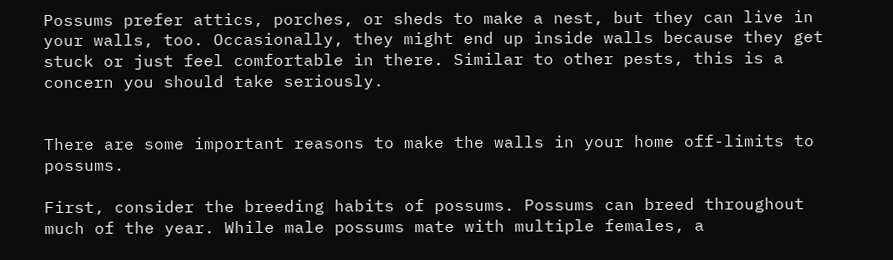Possums prefer attics, porches, or sheds to make a nest, but they can live in your walls, too. Occasionally, they might end up inside walls because they get stuck or just feel comfortable in there. Similar to other pests, this is a concern you should take seriously.


There are some important reasons to make the walls in your home off-limits to possums.

First, consider the breeding habits of possums. Possums can breed throughout much of the year. While male possums mate with multiple females, a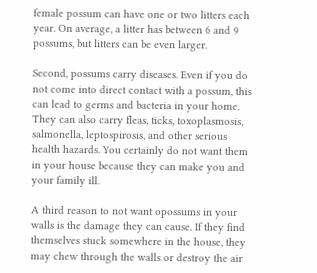female possum can have one or two litters each year. On average, a litter has between 6 and 9 possums, but litters can be even larger.

Second, possums carry diseases. Even if you do not come into direct contact with a possum, this can lead to germs and bacteria in your home. They can also carry fleas, ticks, toxoplasmosis, salmonella, leptospirosis, and other serious health hazards. You certainly do not want them in your house because they can make you and your family ill.

A third reason to not want opossums in your walls is the damage they can cause. If they find themselves stuck somewhere in the house, they may chew through the walls or destroy the air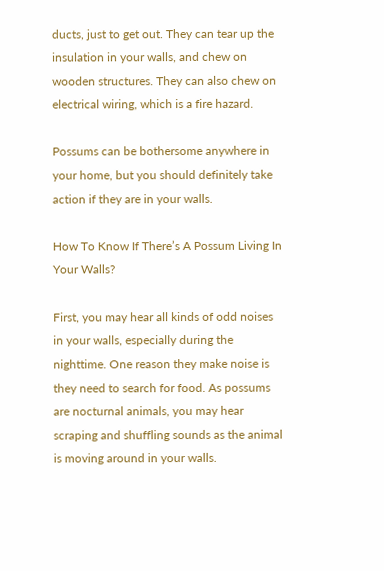ducts, just to get out. They can tear up the insulation in your walls, and chew on wooden structures. They can also chew on electrical wiring, which is a fire hazard.

Possums can be bothersome anywhere in your home, but you should definitely take action if they are in your walls.

How To Know If There’s A Possum Living In Your Walls?

First, you may hear all kinds of odd noises in your walls, especially during the nighttime. One reason they make noise is they need to search for food. As possums are nocturnal animals, you may hear scraping and shuffling sounds as the animal is moving around in your walls.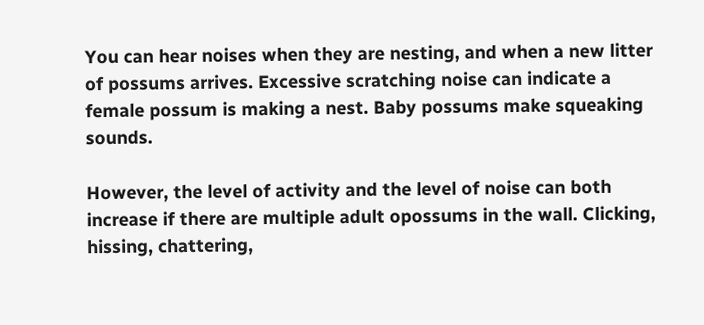You can hear noises when they are nesting, and when a new litter of possums arrives. Excessive scratching noise can indicate a female possum is making a nest. Baby possums make squeaking sounds.

However, the level of activity and the level of noise can both increase if there are multiple adult opossums in the wall. Clicking, hissing, chattering,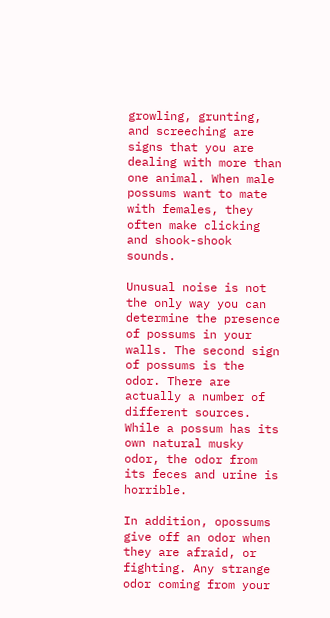growling, grunting, and screeching are signs that you are dealing with more than one animal. When male possums want to mate with females, they often make clicking and shook-shook sounds.

Unusual noise is not the only way you can determine the presence of possums in your walls. The second sign of possums is the odor. There are actually a number of different sources. While a possum has its own natural musky odor, the odor from its feces and urine is horrible.

In addition, opossums give off an odor when they are afraid, or fighting. Any strange odor coming from your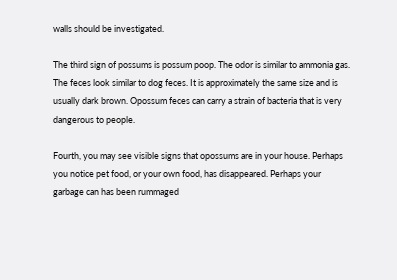walls should be investigated.

The third sign of possums is possum poop. The odor is similar to ammonia gas. The feces look similar to dog feces. It is approximately the same size and is usually dark brown. Opossum feces can carry a strain of bacteria that is very dangerous to people.

Fourth, you may see visible signs that opossums are in your house. Perhaps you notice pet food, or your own food, has disappeared. Perhaps your garbage can has been rummaged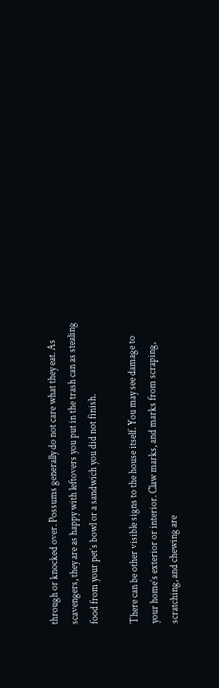through or knocked over. Possums generally do not care what they eat. As scavengers, they are as happy with leftovers you put in the trash can as stealing food from your pet’s bowl or a sandwich you did not finish.

There can be other visible signs to the house itself. You may see damage to your home’s exterior or interior. Claw marks, and marks from scraping, scratching, and chewing are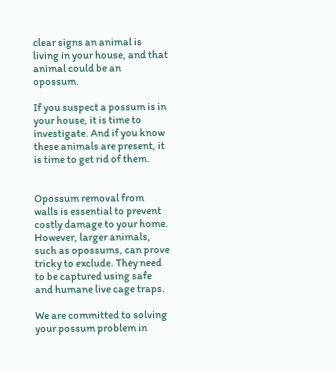clear signs an animal is living in your house, and that animal could be an opossum.

If you suspect a possum is in your house, it is time to investigate. And if you know these animals are present, it is time to get rid of them.


Opossum removal from walls is essential to prevent costly damage to your home. However, larger animals, such as opossums, can prove tricky to exclude. They need to be captured using safe and humane live cage traps.

We are committed to solving your possum problem in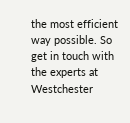the most efficient way possible. So get in touch with the experts at Westchester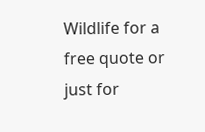Wildlife for a free quote or just for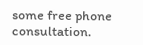some free phone consultation.